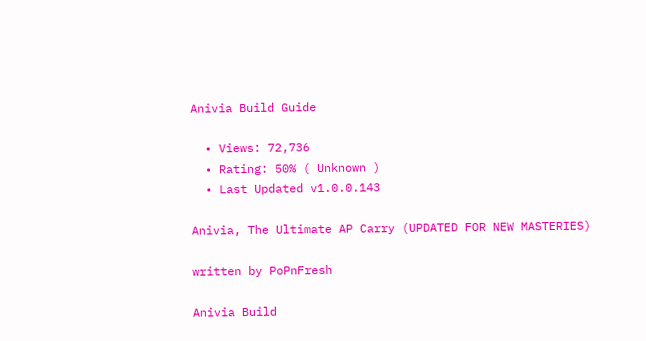Anivia Build Guide

  • Views: 72,736
  • Rating: 50% ( Unknown )
  • Last Updated v1.0.0.143

Anivia, The Ultimate AP Carry (UPDATED FOR NEW MASTERIES)

written by PoPnFresh

Anivia Build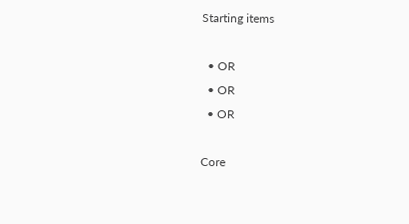Starting items

  • OR
  • OR
  • OR

Core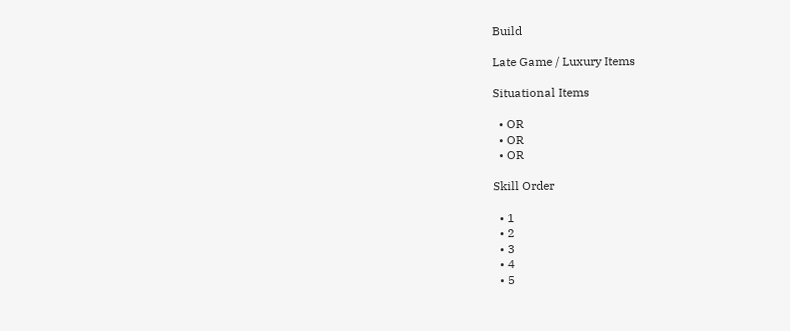Build

Late Game / Luxury Items

Situational Items

  • OR
  • OR
  • OR

Skill Order

  • 1
  • 2
  • 3
  • 4
  • 5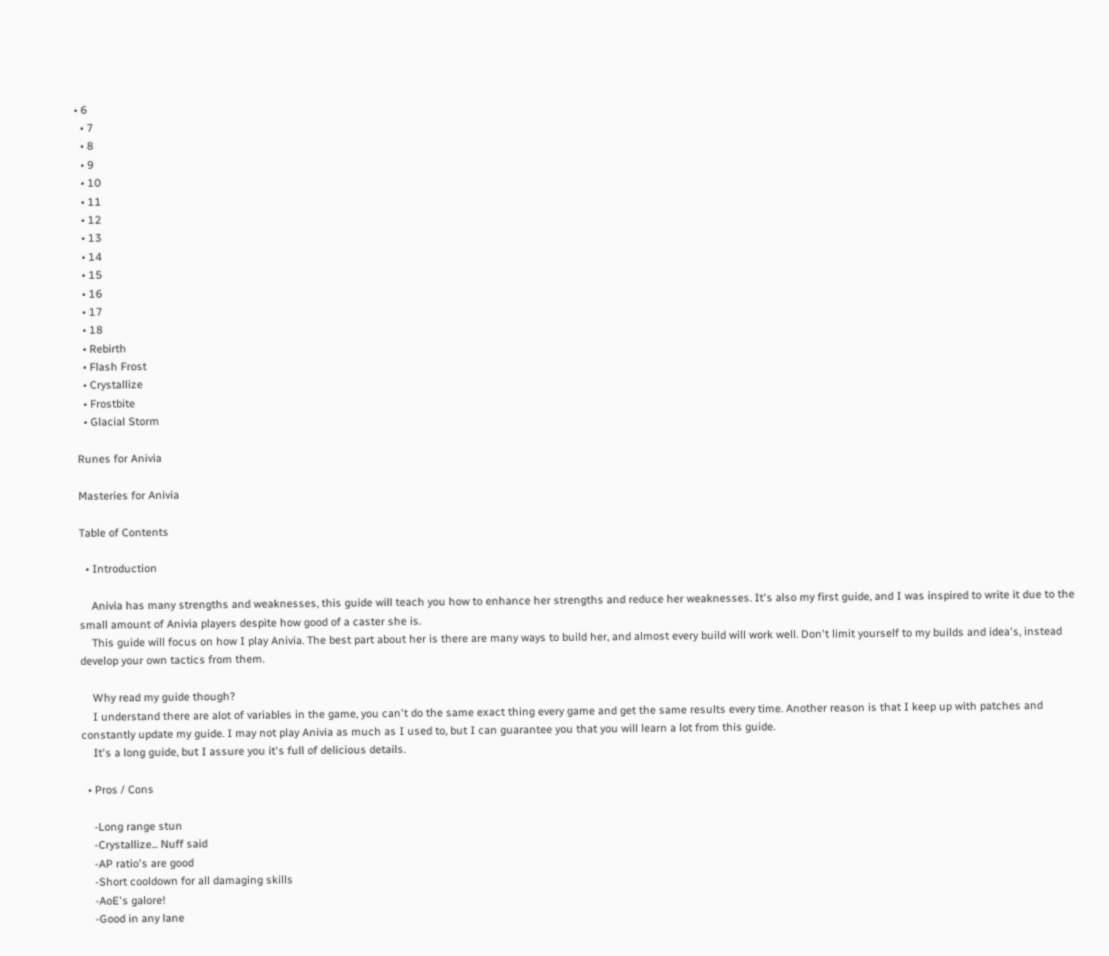• 6
  • 7
  • 8
  • 9
  • 10
  • 11
  • 12
  • 13
  • 14
  • 15
  • 16
  • 17
  • 18
  • Rebirth
  • Flash Frost
  • Crystallize
  • Frostbite
  • Glacial Storm

Runes for Anivia

Masteries for Anivia

Table of Contents

  • Introduction

    Anivia has many strengths and weaknesses, this guide will teach you how to enhance her strengths and reduce her weaknesses. It's also my first guide, and I was inspired to write it due to the small amount of Anivia players despite how good of a caster she is.
    This guide will focus on how I play Anivia. The best part about her is there are many ways to build her, and almost every build will work well. Don't limit yourself to my builds and idea's, instead develop your own tactics from them.

    Why read my guide though?
    I understand there are alot of variables in the game, you can't do the same exact thing every game and get the same results every time. Another reason is that I keep up with patches and constantly update my guide. I may not play Anivia as much as I used to, but I can guarantee you that you will learn a lot from this guide.
    It's a long guide, but I assure you it's full of delicious details.

  • Pros / Cons

    -Long range stun
    -Crystallize... Nuff said
    -AP ratio's are good
    -Short cooldown for all damaging skills
    -AoE's galore!
    -Good in any lane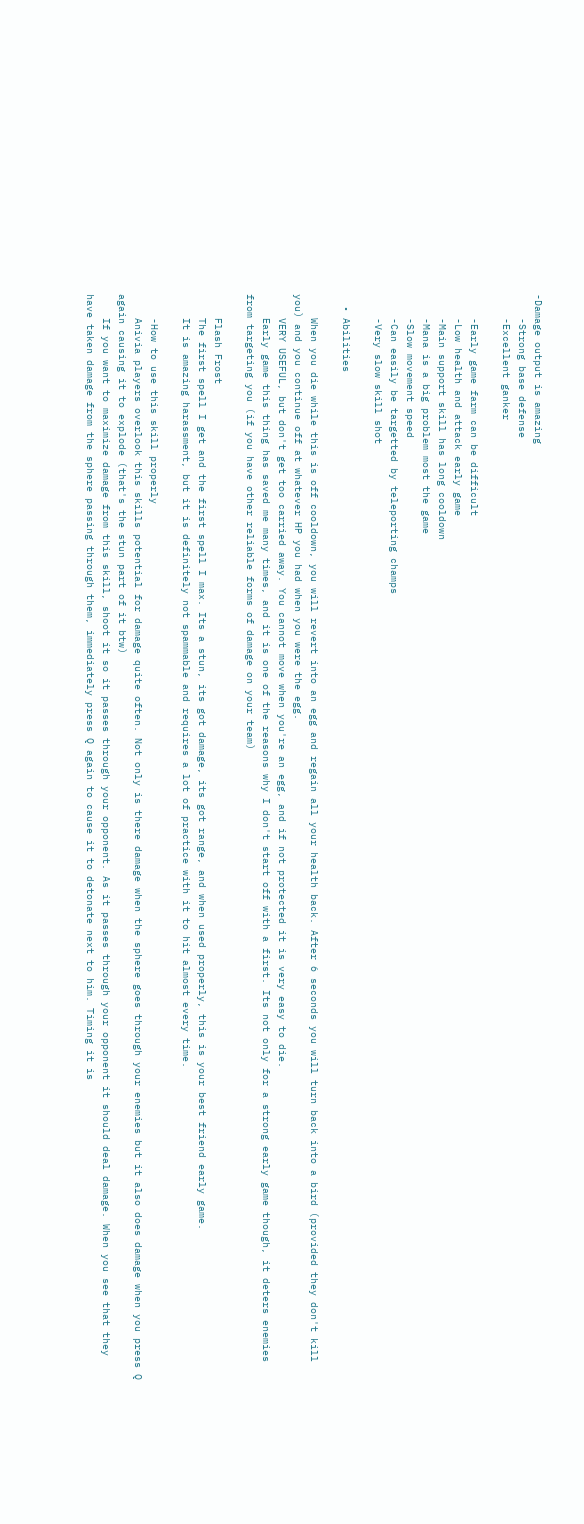-Damage output is amazing
    -Strong base defense
    -Excellent ganker

    -Early game farm can be difficult
    -Low health and attack early game
    -Main support skill has long cooldown
    -Mana is a big problem most the game
    -Slow movement speed
    -Can easily be targetted by teleporting champs
    -Very slow skill shot

  • Abilities

    When you die while this is off cooldown, you will revert into an egg and regain all your health back. After 6 seconds you will turn back into a bird (provided they don't kill you) and you continue off at whatever HP you had when you were the egg.
    VERY USEFUL, but don't get too carried away. You cannot move when you're an egg, and if not protected it is very easy to die.
    Early game this thing has saved me many times, and it is one of the reasons why I don't start off with a first. Its not only for a strong early game though, it deters enemies from targeting you (if you have other reliable forms of damage on your team)

    Flash Frost
    The first spell I get and the first spell I max. Its a stun, its got damage, its got range, and when used properly, this is your best friend early game.
    It is amazing harassment, but it is definitely not spammable and requires a lot of practice with it to hit almost every time.

    -How to use this skill properly
    Anivia players overlook this skills potential for damage quite often. Not only is there damage when the sphere goes through your enemies but it also does damage when you press Q again causing it to explode (that's the stun part of it btw)
    If you want to maximize damage from this skill, shoot it so it passes through your opponent. As it passes through your opponent it should deal damage. When you see that they have taken damage from the sphere passing through them, immediately press Q again to cause it to detonate next to him. Timing it is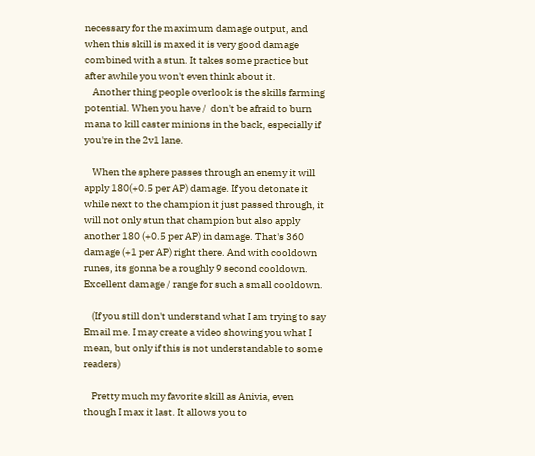necessary for the maximum damage output, and when this skill is maxed it is very good damage combined with a stun. It takes some practice but after awhile you won't even think about it.
    Another thing people overlook is the skills farming potential. When you have /  don't be afraid to burn mana to kill caster minions in the back, especially if you're in the 2v1 lane.

    When the sphere passes through an enemy it will apply 180(+0.5 per AP) damage. If you detonate it while next to the champion it just passed through, it will not only stun that champion but also apply another 180 (+0.5 per AP) in damage. That's 360 damage (+1 per AP) right there. And with cooldown runes, its gonna be a roughly 9 second cooldown. Excellent damage / range for such a small cooldown.

    (If you still don't understand what I am trying to say Email me. I may create a video showing you what I mean, but only if this is not understandable to some readers)

    Pretty much my favorite skill as Anivia, even though I max it last. It allows you to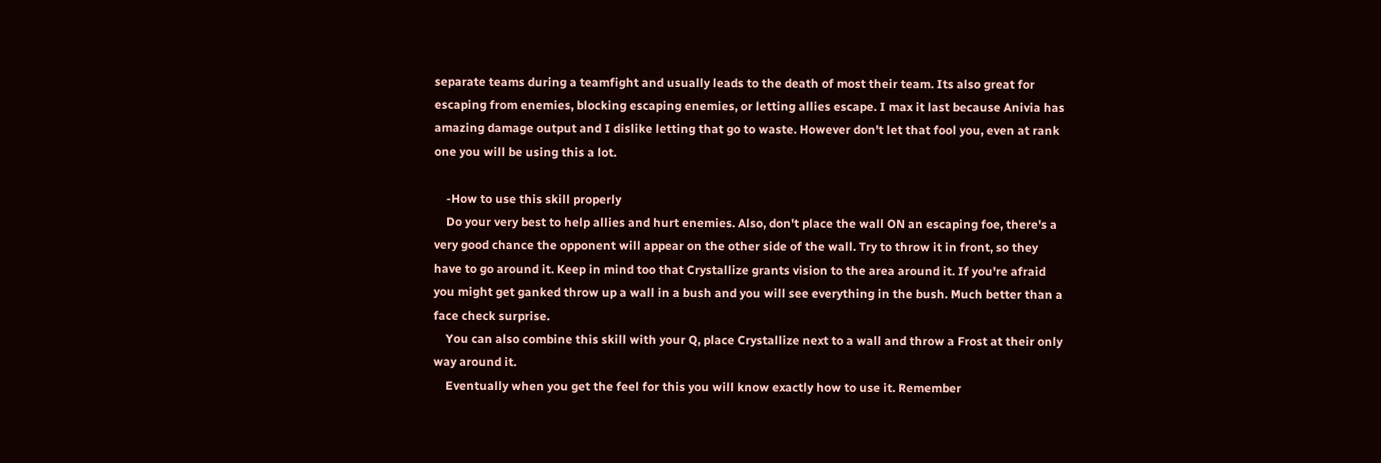separate teams during a teamfight and usually leads to the death of most their team. Its also great for escaping from enemies, blocking escaping enemies, or letting allies escape. I max it last because Anivia has amazing damage output and I dislike letting that go to waste. However don't let that fool you, even at rank one you will be using this a lot.

    -How to use this skill properly
    Do your very best to help allies and hurt enemies. Also, don't place the wall ON an escaping foe, there's a very good chance the opponent will appear on the other side of the wall. Try to throw it in front, so they have to go around it. Keep in mind too that Crystallize grants vision to the area around it. If you're afraid you might get ganked throw up a wall in a bush and you will see everything in the bush. Much better than a face check surprise.
    You can also combine this skill with your Q, place Crystallize next to a wall and throw a Frost at their only way around it.
    Eventually when you get the feel for this you will know exactly how to use it. Remember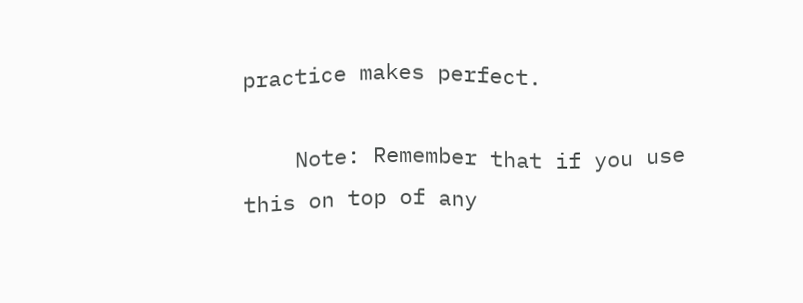practice makes perfect.

    Note: Remember that if you use this on top of any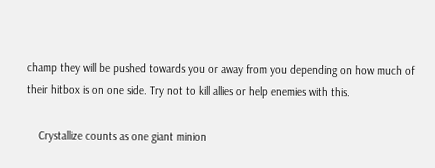champ they will be pushed towards you or away from you depending on how much of their hitbox is on one side. Try not to kill allies or help enemies with this.

    Crystallize counts as one giant minion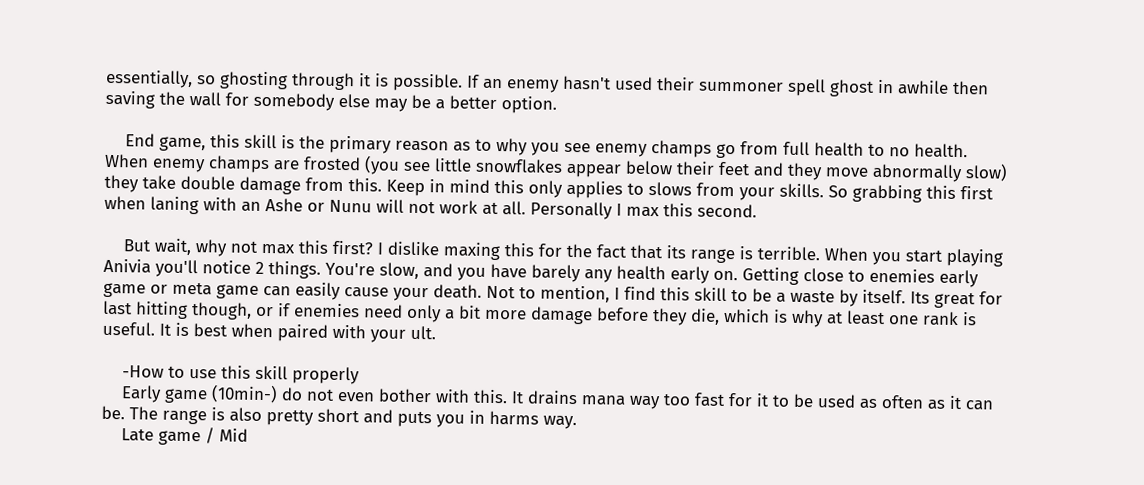essentially, so ghosting through it is possible. If an enemy hasn't used their summoner spell ghost in awhile then saving the wall for somebody else may be a better option.

    End game, this skill is the primary reason as to why you see enemy champs go from full health to no health. When enemy champs are frosted (you see little snowflakes appear below their feet and they move abnormally slow) they take double damage from this. Keep in mind this only applies to slows from your skills. So grabbing this first when laning with an Ashe or Nunu will not work at all. Personally I max this second.

    But wait, why not max this first? I dislike maxing this for the fact that its range is terrible. When you start playing Anivia you'll notice 2 things. You're slow, and you have barely any health early on. Getting close to enemies early game or meta game can easily cause your death. Not to mention, I find this skill to be a waste by itself. Its great for last hitting though, or if enemies need only a bit more damage before they die, which is why at least one rank is useful. It is best when paired with your ult.

    -How to use this skill properly
    Early game (10min-) do not even bother with this. It drains mana way too fast for it to be used as often as it can be. The range is also pretty short and puts you in harms way.
    Late game / Mid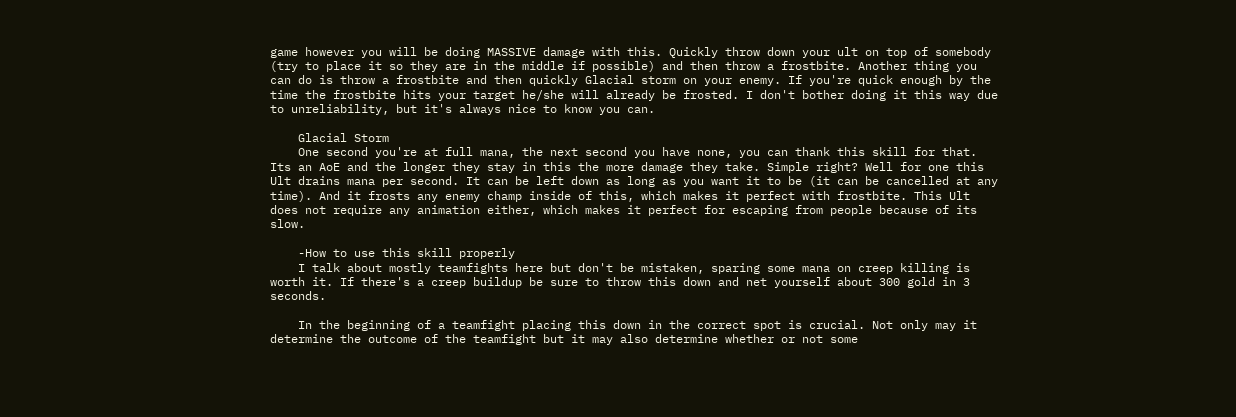game however you will be doing MASSIVE damage with this. Quickly throw down your ult on top of somebody (try to place it so they are in the middle if possible) and then throw a frostbite. Another thing you can do is throw a frostbite and then quickly Glacial storm on your enemy. If you're quick enough by the time the frostbite hits your target he/she will already be frosted. I don't bother doing it this way due to unreliability, but it's always nice to know you can.

    Glacial Storm
    One second you're at full mana, the next second you have none, you can thank this skill for that. Its an AoE and the longer they stay in this the more damage they take. Simple right? Well for one this Ult drains mana per second. It can be left down as long as you want it to be (it can be cancelled at any time). And it frosts any enemy champ inside of this, which makes it perfect with frostbite. This Ult does not require any animation either, which makes it perfect for escaping from people because of its slow.

    -How to use this skill properly
    I talk about mostly teamfights here but don't be mistaken, sparing some mana on creep killing is worth it. If there's a creep buildup be sure to throw this down and net yourself about 300 gold in 3 seconds.

    In the beginning of a teamfight placing this down in the correct spot is crucial. Not only may it determine the outcome of the teamfight but it may also determine whether or not some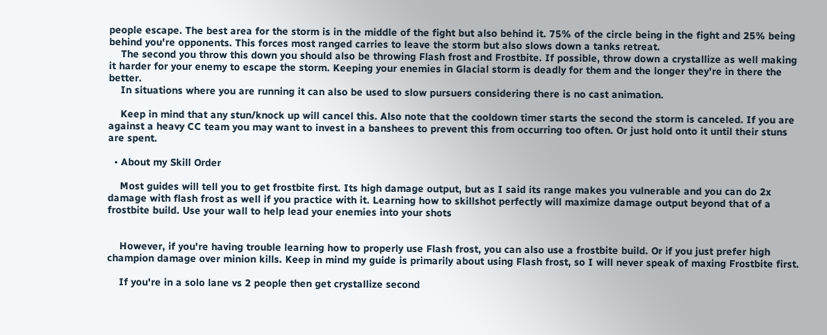people escape. The best area for the storm is in the middle of the fight but also behind it. 75% of the circle being in the fight and 25% being behind you're opponents. This forces most ranged carries to leave the storm but also slows down a tanks retreat.
    The second you throw this down you should also be throwing Flash frost and Frostbite. If possible, throw down a crystallize as well making it harder for your enemy to escape the storm. Keeping your enemies in Glacial storm is deadly for them and the longer they're in there the better.
    In situations where you are running it can also be used to slow pursuers considering there is no cast animation.

    Keep in mind that any stun/knock up will cancel this. Also note that the cooldown timer starts the second the storm is canceled. If you are against a heavy CC team you may want to invest in a banshees to prevent this from occurring too often. Or just hold onto it until their stuns are spent.

  • About my Skill Order

    Most guides will tell you to get frostbite first. Its high damage output, but as I said its range makes you vulnerable and you can do 2x damage with flash frost as well if you practice with it. Learning how to skillshot perfectly will maximize damage output beyond that of a frostbite build. Use your wall to help lead your enemies into your shots


    However, if you're having trouble learning how to properly use Flash frost, you can also use a frostbite build. Or if you just prefer high champion damage over minion kills. Keep in mind my guide is primarily about using Flash frost, so I will never speak of maxing Frostbite first.

    If you're in a solo lane vs 2 people then get crystallize second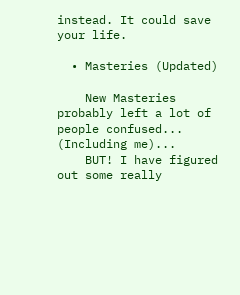instead. It could save your life.

  • Masteries (Updated)

    New Masteries probably left a lot of people confused... (Including me)...
    BUT! I have figured out some really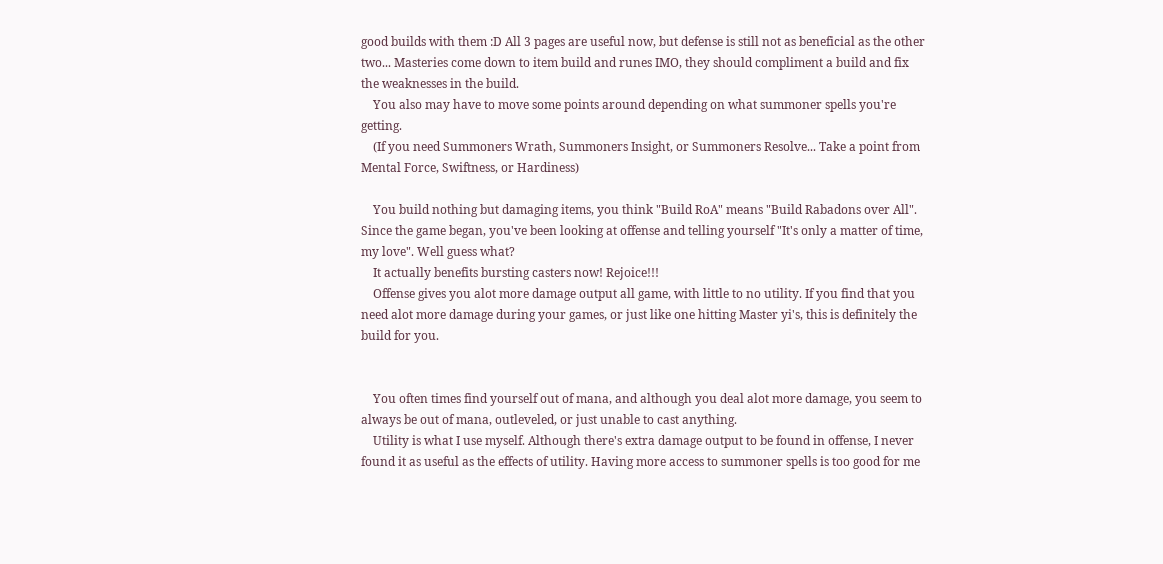good builds with them :D All 3 pages are useful now, but defense is still not as beneficial as the other two... Masteries come down to item build and runes IMO, they should compliment a build and fix the weaknesses in the build.
    You also may have to move some points around depending on what summoner spells you're getting.
    (If you need Summoners Wrath, Summoners Insight, or Summoners Resolve... Take a point from Mental Force, Swiftness, or Hardiness)

    You build nothing but damaging items, you think "Build RoA" means "Build Rabadons over All". Since the game began, you've been looking at offense and telling yourself "It's only a matter of time, my love". Well guess what?
    It actually benefits bursting casters now! Rejoice!!!
    Offense gives you alot more damage output all game, with little to no utility. If you find that you need alot more damage during your games, or just like one hitting Master yi's, this is definitely the build for you.


    You often times find yourself out of mana, and although you deal alot more damage, you seem to always be out of mana, outleveled, or just unable to cast anything.
    Utility is what I use myself. Although there's extra damage output to be found in offense, I never found it as useful as the effects of utility. Having more access to summoner spells is too good for me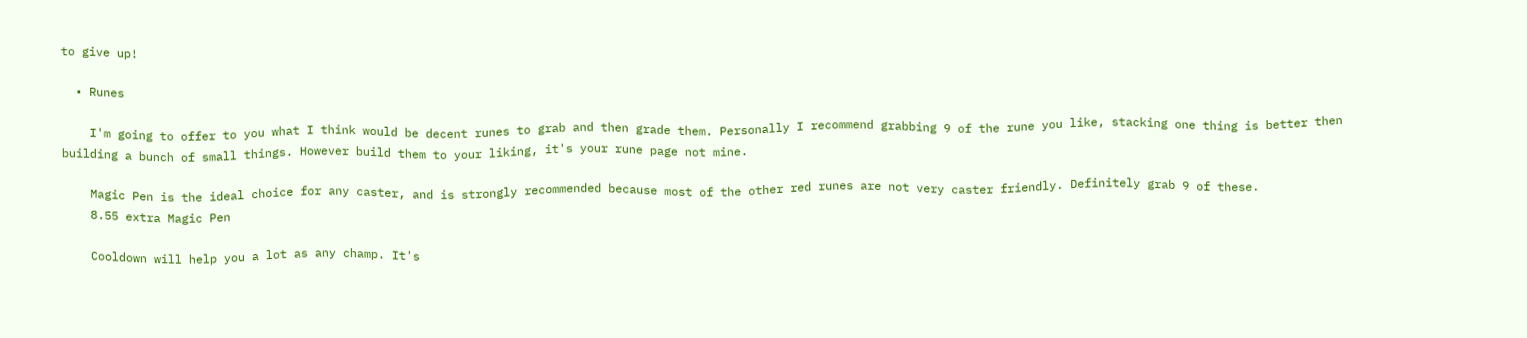to give up!

  • Runes

    I'm going to offer to you what I think would be decent runes to grab and then grade them. Personally I recommend grabbing 9 of the rune you like, stacking one thing is better then building a bunch of small things. However build them to your liking, it's your rune page not mine.

    Magic Pen is the ideal choice for any caster, and is strongly recommended because most of the other red runes are not very caster friendly. Definitely grab 9 of these.
    8.55 extra Magic Pen

    Cooldown will help you a lot as any champ. It's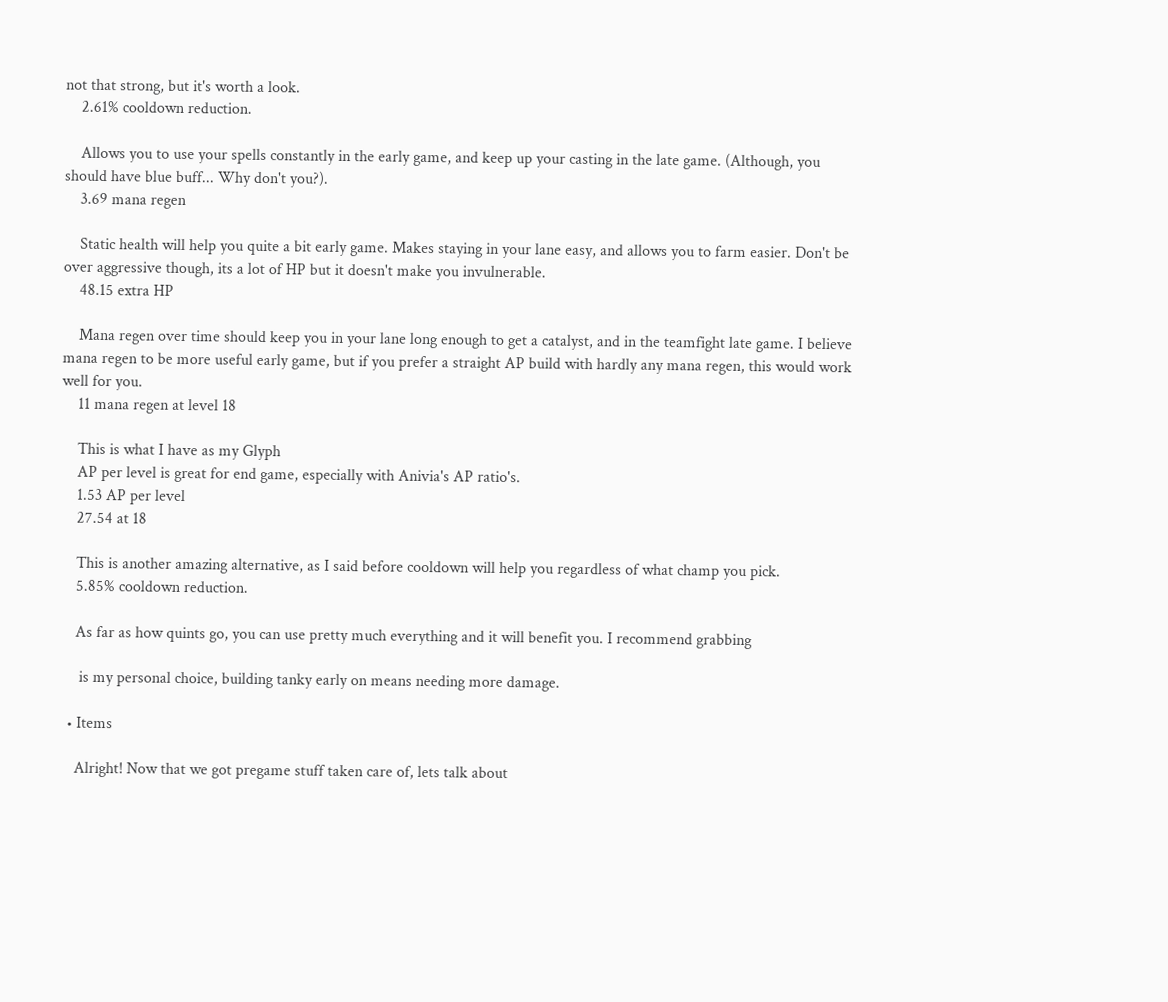not that strong, but it's worth a look.
    2.61% cooldown reduction.

    Allows you to use your spells constantly in the early game, and keep up your casting in the late game. (Although, you should have blue buff... Why don't you?).
    3.69 mana regen

    Static health will help you quite a bit early game. Makes staying in your lane easy, and allows you to farm easier. Don't be over aggressive though, its a lot of HP but it doesn't make you invulnerable.
    48.15 extra HP

    Mana regen over time should keep you in your lane long enough to get a catalyst, and in the teamfight late game. I believe mana regen to be more useful early game, but if you prefer a straight AP build with hardly any mana regen, this would work well for you.
    11 mana regen at level 18

    This is what I have as my Glyph
    AP per level is great for end game, especially with Anivia's AP ratio's.
    1.53 AP per level
    27.54 at 18

    This is another amazing alternative, as I said before cooldown will help you regardless of what champ you pick.
    5.85% cooldown reduction.

    As far as how quints go, you can use pretty much everything and it will benefit you. I recommend grabbing

     is my personal choice, building tanky early on means needing more damage.

  • Items

    Alright! Now that we got pregame stuff taken care of, lets talk about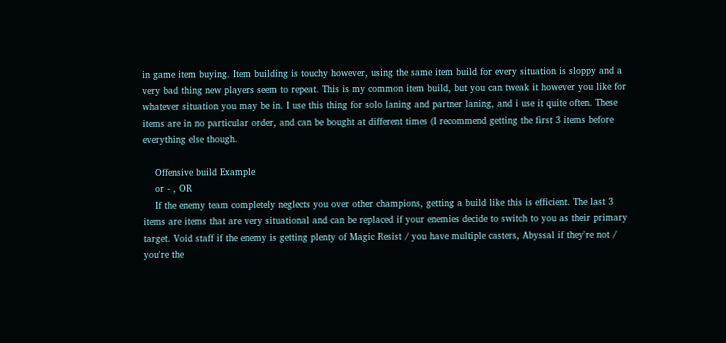in game item buying. Item building is touchy however, using the same item build for every situation is sloppy and a very bad thing new players seem to repeat. This is my common item build, but you can tweak it however you like for whatever situation you may be in. I use this thing for solo laning and partner laning, and i use it quite often. These items are in no particular order, and can be bought at different times (I recommend getting the first 3 items before everything else though.

    Offensive build Example
    or - , OR
    If the enemy team completely neglects you over other champions, getting a build like this is efficient. The last 3 items are items that are very situational and can be replaced if your enemies decide to switch to you as their primary target. Void staff if the enemy is getting plenty of Magic Resist / you have multiple casters, Abyssal if they're not / you're the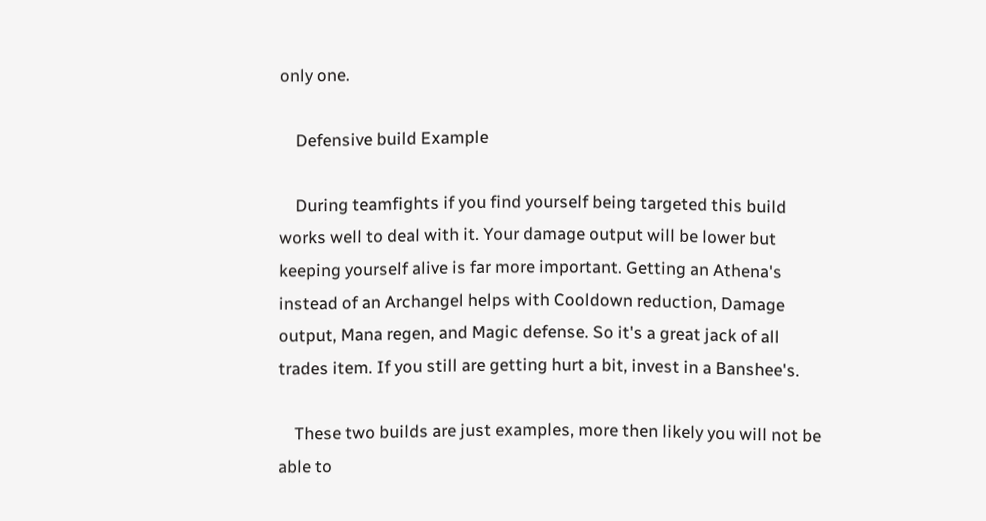only one.

    Defensive build Example

    During teamfights if you find yourself being targeted this build works well to deal with it. Your damage output will be lower but keeping yourself alive is far more important. Getting an Athena's instead of an Archangel helps with Cooldown reduction, Damage output, Mana regen, and Magic defense. So it's a great jack of all trades item. If you still are getting hurt a bit, invest in a Banshee's.

    These two builds are just examples, more then likely you will not be able to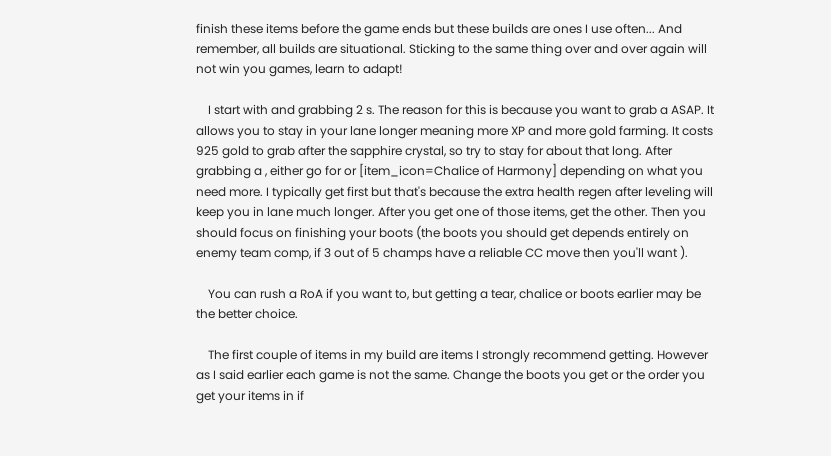finish these items before the game ends but these builds are ones I use often... And remember, all builds are situational. Sticking to the same thing over and over again will not win you games, learn to adapt!

    I start with and grabbing 2 s. The reason for this is because you want to grab a ASAP. It allows you to stay in your lane longer meaning more XP and more gold farming. It costs 925 gold to grab after the sapphire crystal, so try to stay for about that long. After grabbing a , either go for or [item_icon=Chalice of Harmony] depending on what you need more. I typically get first but that's because the extra health regen after leveling will keep you in lane much longer. After you get one of those items, get the other. Then you should focus on finishing your boots (the boots you should get depends entirely on enemy team comp, if 3 out of 5 champs have a reliable CC move then you'll want ).

    You can rush a RoA if you want to, but getting a tear, chalice or boots earlier may be the better choice.

    The first couple of items in my build are items I strongly recommend getting. However as I said earlier each game is not the same. Change the boots you get or the order you get your items in if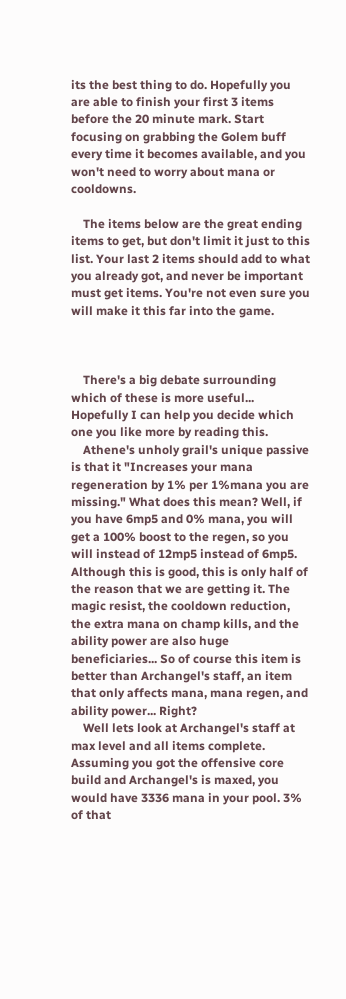its the best thing to do. Hopefully you are able to finish your first 3 items before the 20 minute mark. Start focusing on grabbing the Golem buff every time it becomes available, and you won't need to worry about mana or cooldowns.

    The items below are the great ending items to get, but don't limit it just to this list. Your last 2 items should add to what you already got, and never be important must get items. You're not even sure you will make it this far into the game.



    There's a big debate surrounding which of these is more useful... Hopefully I can help you decide which one you like more by reading this.
    Athene's unholy grail's unique passive is that it "Increases your mana regeneration by 1% per 1%mana you are missing." What does this mean? Well, if you have 6mp5 and 0% mana, you will get a 100% boost to the regen, so you will instead of 12mp5 instead of 6mp5. Although this is good, this is only half of the reason that we are getting it. The magic resist, the cooldown reduction, the extra mana on champ kills, and the ability power are also huge beneficiaries... So of course this item is better than Archangel's staff, an item that only affects mana, mana regen, and ability power... Right?
    Well lets look at Archangel's staff at max level and all items complete. Assuming you got the offensive core build and Archangel's is maxed, you would have 3336 mana in your pool. 3% of that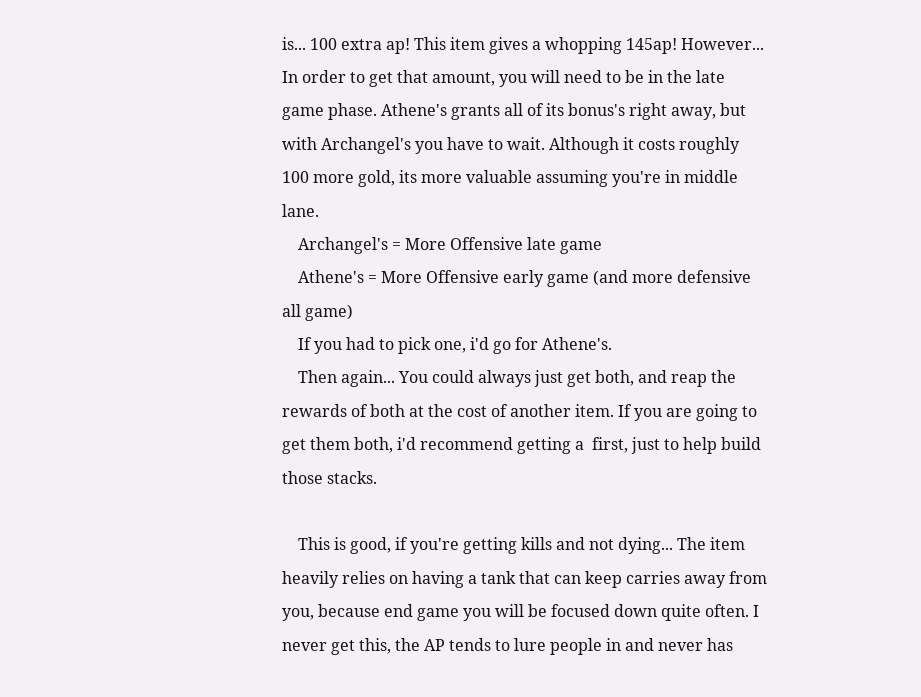is... 100 extra ap! This item gives a whopping 145ap! However... In order to get that amount, you will need to be in the late game phase. Athene's grants all of its bonus's right away, but with Archangel's you have to wait. Although it costs roughly 100 more gold, its more valuable assuming you're in middle lane.
    Archangel's = More Offensive late game
    Athene's = More Offensive early game (and more defensive all game)
    If you had to pick one, i'd go for Athene's.
    Then again... You could always just get both, and reap the rewards of both at the cost of another item. If you are going to get them both, i'd recommend getting a  first, just to help build those stacks.

    This is good, if you're getting kills and not dying... The item heavily relies on having a tank that can keep carries away from you, because end game you will be focused down quite often. I never get this, the AP tends to lure people in and never has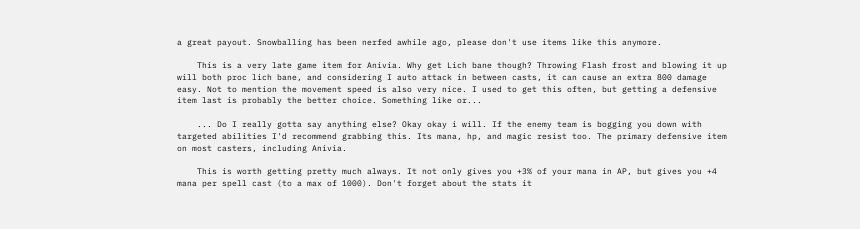a great payout. Snowballing has been nerfed awhile ago, please don't use items like this anymore.

    This is a very late game item for Anivia. Why get Lich bane though? Throwing Flash frost and blowing it up will both proc lich bane, and considering I auto attack in between casts, it can cause an extra 800 damage easy. Not to mention the movement speed is also very nice. I used to get this often, but getting a defensive item last is probably the better choice. Something like or...

    ... Do I really gotta say anything else? Okay okay i will. If the enemy team is bogging you down with targeted abilities I'd recommend grabbing this. Its mana, hp, and magic resist too. The primary defensive item on most casters, including Anivia.

    This is worth getting pretty much always. It not only gives you +3% of your mana in AP, but gives you +4 mana per spell cast (to a max of 1000). Don't forget about the stats it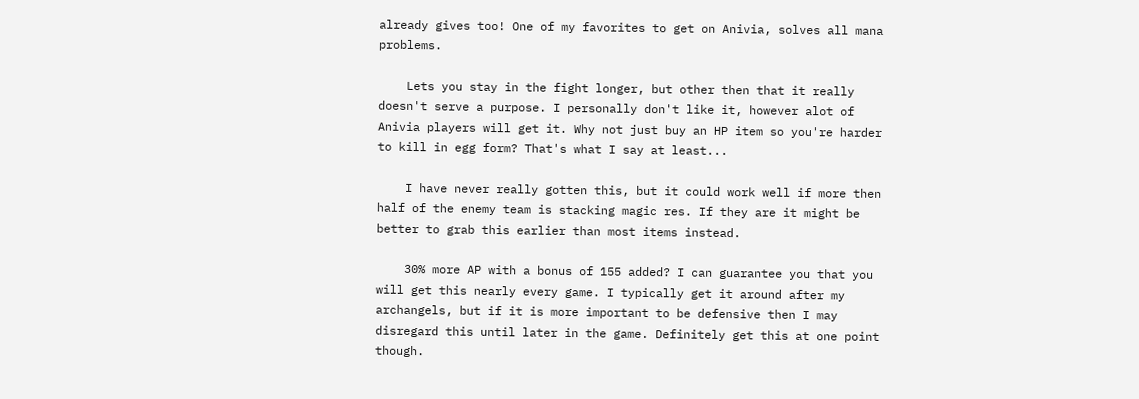already gives too! One of my favorites to get on Anivia, solves all mana problems.

    Lets you stay in the fight longer, but other then that it really doesn't serve a purpose. I personally don't like it, however alot of Anivia players will get it. Why not just buy an HP item so you're harder to kill in egg form? That's what I say at least...

    I have never really gotten this, but it could work well if more then half of the enemy team is stacking magic res. If they are it might be better to grab this earlier than most items instead.

    30% more AP with a bonus of 155 added? I can guarantee you that you will get this nearly every game. I typically get it around after my archangels, but if it is more important to be defensive then I may disregard this until later in the game. Definitely get this at one point though.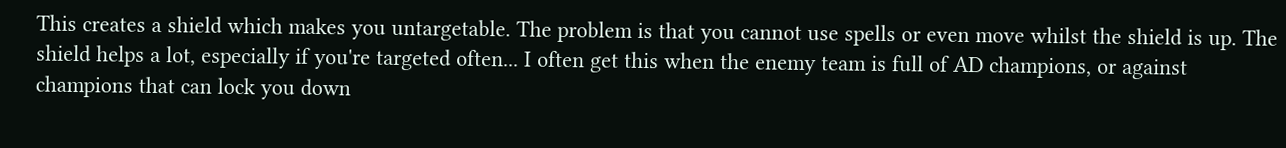This creates a shield which makes you untargetable. The problem is that you cannot use spells or even move whilst the shield is up. The shield helps a lot, especially if you're targeted often... I often get this when the enemy team is full of AD champions, or against champions that can lock you down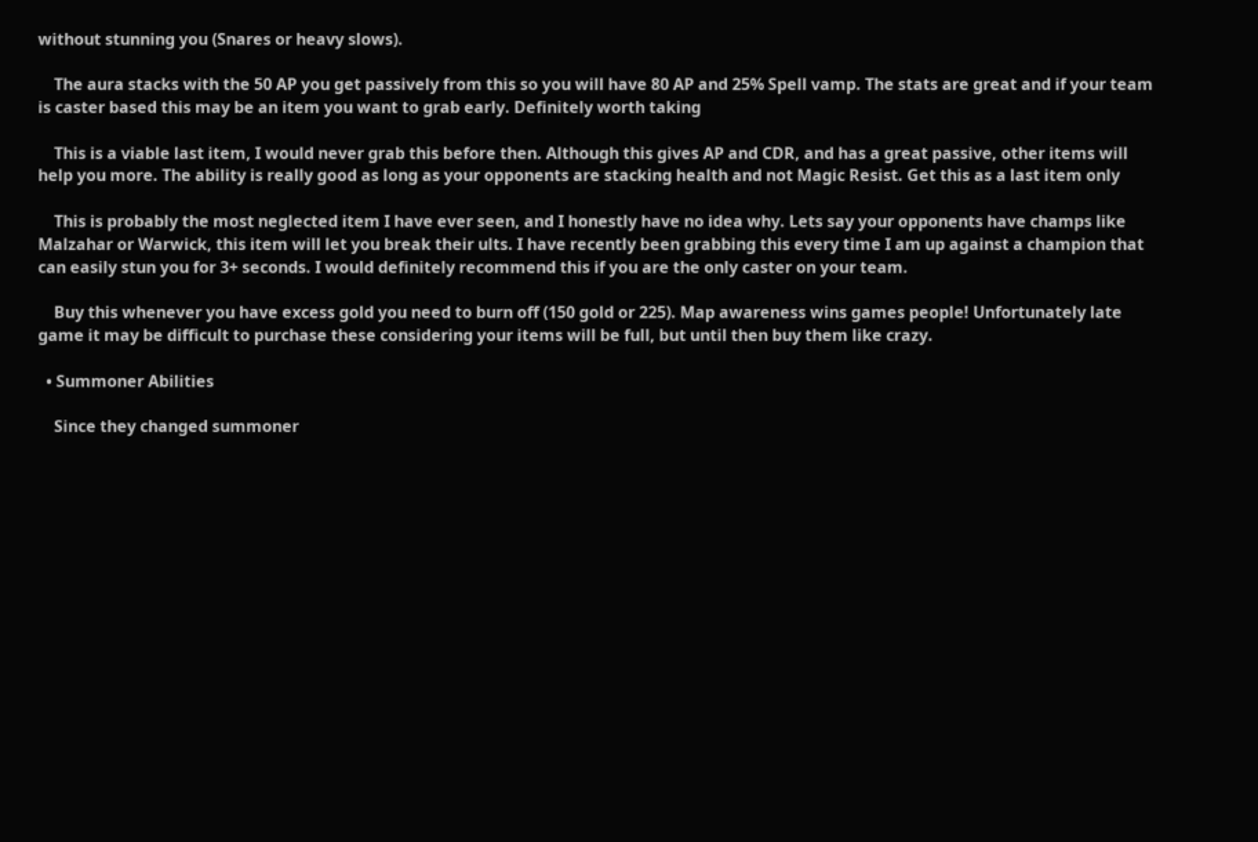without stunning you (Snares or heavy slows).

    The aura stacks with the 50 AP you get passively from this so you will have 80 AP and 25% Spell vamp. The stats are great and if your team is caster based this may be an item you want to grab early. Definitely worth taking

    This is a viable last item, I would never grab this before then. Although this gives AP and CDR, and has a great passive, other items will help you more. The ability is really good as long as your opponents are stacking health and not Magic Resist. Get this as a last item only

    This is probably the most neglected item I have ever seen, and I honestly have no idea why. Lets say your opponents have champs like Malzahar or Warwick, this item will let you break their ults. I have recently been grabbing this every time I am up against a champion that can easily stun you for 3+ seconds. I would definitely recommend this if you are the only caster on your team.

    Buy this whenever you have excess gold you need to burn off (150 gold or 225). Map awareness wins games people! Unfortunately late game it may be difficult to purchase these considering your items will be full, but until then buy them like crazy.

  • Summoner Abilities

    Since they changed summoner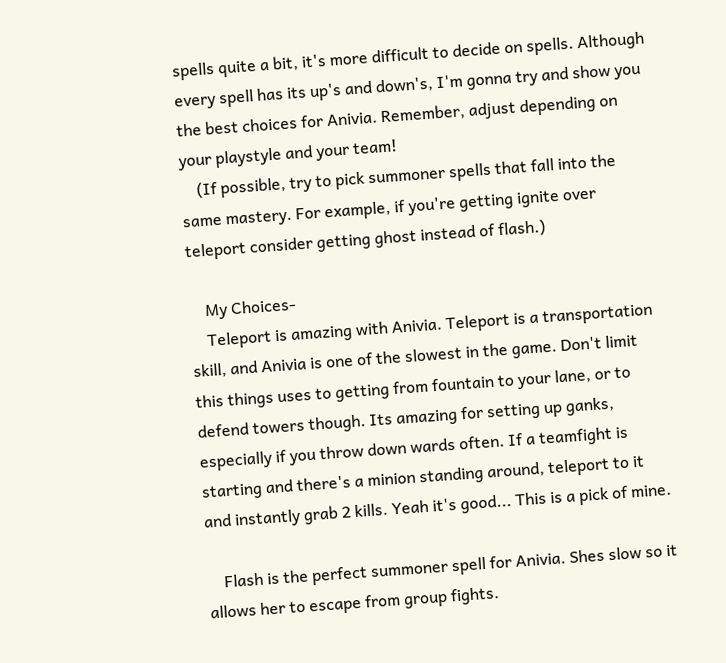spells quite a bit, it's more difficult to decide on spells. Although every spell has its up's and down's, I'm gonna try and show you the best choices for Anivia. Remember, adjust depending on your playstyle and your team!
    (If possible, try to pick summoner spells that fall into the same mastery. For example, if you're getting ignite over teleport consider getting ghost instead of flash.)

    My Choices-
    Teleport is amazing with Anivia. Teleport is a transportation skill, and Anivia is one of the slowest in the game. Don't limit this things uses to getting from fountain to your lane, or to defend towers though. Its amazing for setting up ganks, especially if you throw down wards often. If a teamfight is starting and there's a minion standing around, teleport to it and instantly grab 2 kills. Yeah it's good... This is a pick of mine.

    Flash is the perfect summoner spell for Anivia. Shes slow so it allows her to escape from group fights.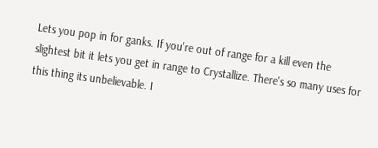Lets you pop in for ganks. If you're out of range for a kill even the slightest bit it lets you get in range to Crystallize. There's so many uses for this thing its unbelievable. I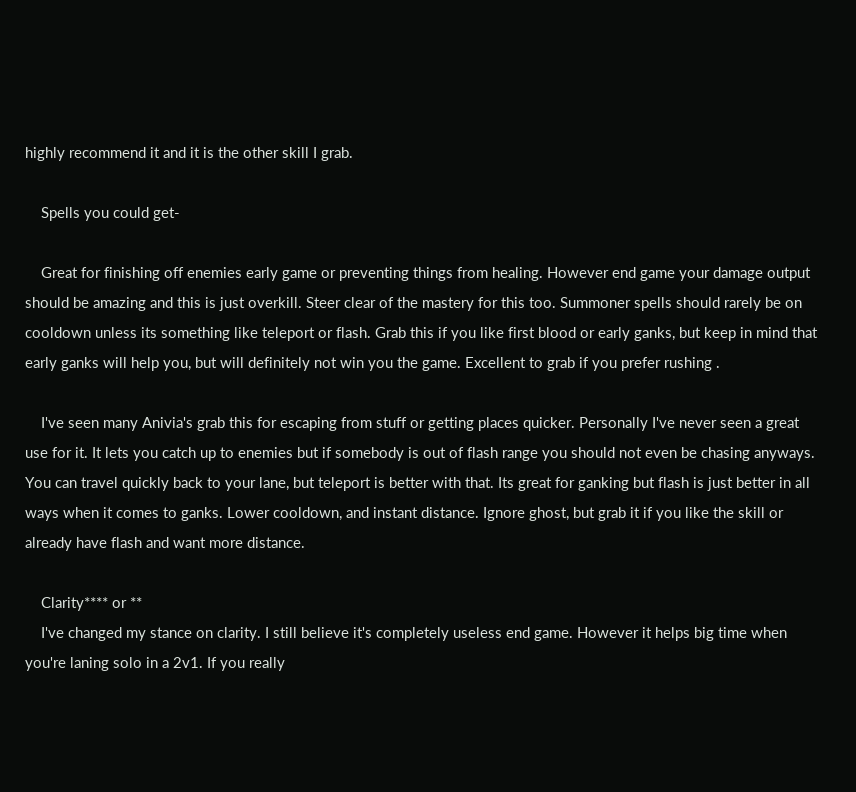highly recommend it and it is the other skill I grab.

    Spells you could get-

    Great for finishing off enemies early game or preventing things from healing. However end game your damage output should be amazing and this is just overkill. Steer clear of the mastery for this too. Summoner spells should rarely be on cooldown unless its something like teleport or flash. Grab this if you like first blood or early ganks, but keep in mind that early ganks will help you, but will definitely not win you the game. Excellent to grab if you prefer rushing .

    I've seen many Anivia's grab this for escaping from stuff or getting places quicker. Personally I've never seen a great use for it. It lets you catch up to enemies but if somebody is out of flash range you should not even be chasing anyways. You can travel quickly back to your lane, but teleport is better with that. Its great for ganking but flash is just better in all ways when it comes to ganks. Lower cooldown, and instant distance. Ignore ghost, but grab it if you like the skill or already have flash and want more distance.

    Clarity**** or **
    I've changed my stance on clarity. I still believe it's completely useless end game. However it helps big time when you're laning solo in a 2v1. If you really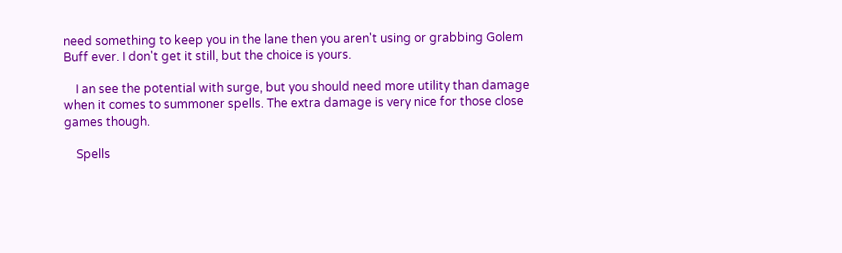need something to keep you in the lane then you aren't using or grabbing Golem Buff ever. I don't get it still, but the choice is yours.

    I an see the potential with surge, but you should need more utility than damage when it comes to summoner spells. The extra damage is very nice for those close games though.

    Spells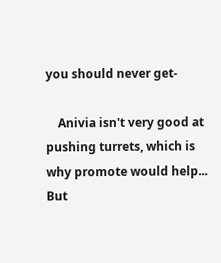you should never get-

    Anivia isn't very good at pushing turrets, which is why promote would help... But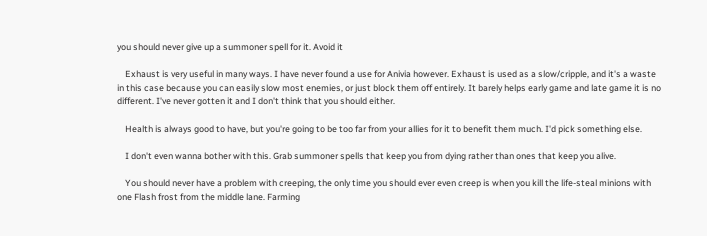you should never give up a summoner spell for it. Avoid it

    Exhaust is very useful in many ways. I have never found a use for Anivia however. Exhaust is used as a slow/cripple, and it's a waste in this case because you can easily slow most enemies, or just block them off entirely. It barely helps early game and late game it is no different. I've never gotten it and I don't think that you should either.

    Health is always good to have, but you're going to be too far from your allies for it to benefit them much. I'd pick something else.

    I don't even wanna bother with this. Grab summoner spells that keep you from dying rather than ones that keep you alive.

    You should never have a problem with creeping, the only time you should ever even creep is when you kill the life-steal minions with one Flash frost from the middle lane. Farming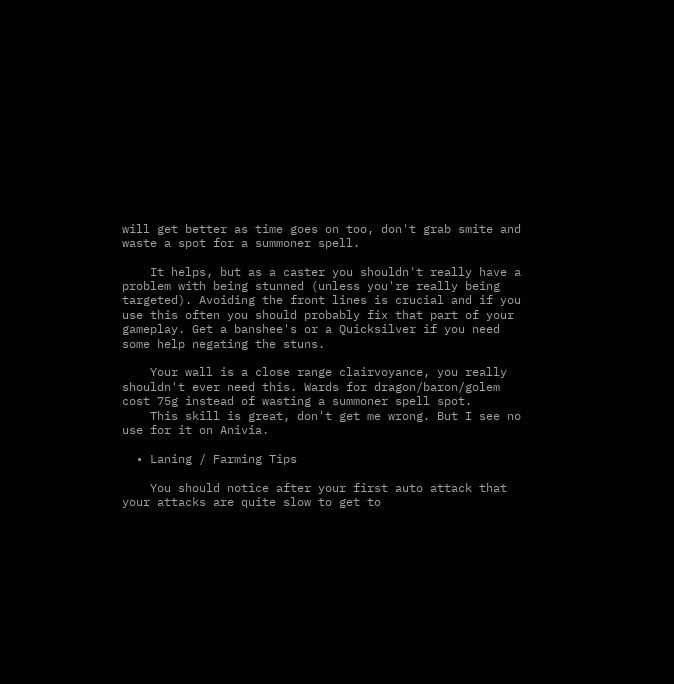will get better as time goes on too, don't grab smite and waste a spot for a summoner spell.

    It helps, but as a caster you shouldn't really have a problem with being stunned (unless you're really being targeted). Avoiding the front lines is crucial and if you use this often you should probably fix that part of your gameplay. Get a banshee's or a Quicksilver if you need some help negating the stuns.

    Your wall is a close range clairvoyance, you really shouldn't ever need this. Wards for dragon/baron/golem cost 75g instead of wasting a summoner spell spot.
    This skill is great, don't get me wrong. But I see no use for it on Anivia.

  • Laning / Farming Tips

    You should notice after your first auto attack that your attacks are quite slow to get to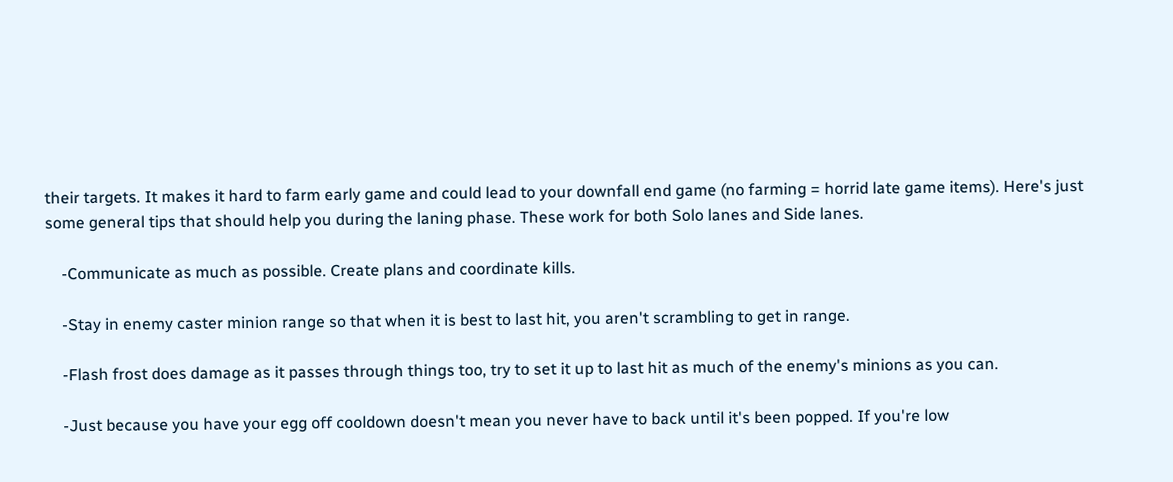their targets. It makes it hard to farm early game and could lead to your downfall end game (no farming = horrid late game items). Here's just some general tips that should help you during the laning phase. These work for both Solo lanes and Side lanes.

    -Communicate as much as possible. Create plans and coordinate kills.

    -Stay in enemy caster minion range so that when it is best to last hit, you aren't scrambling to get in range.

    -Flash frost does damage as it passes through things too, try to set it up to last hit as much of the enemy's minions as you can.

    -Just because you have your egg off cooldown doesn't mean you never have to back until it's been popped. If you're low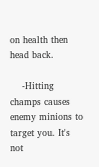on health then head back.

    -Hitting champs causes enemy minions to target you. It's not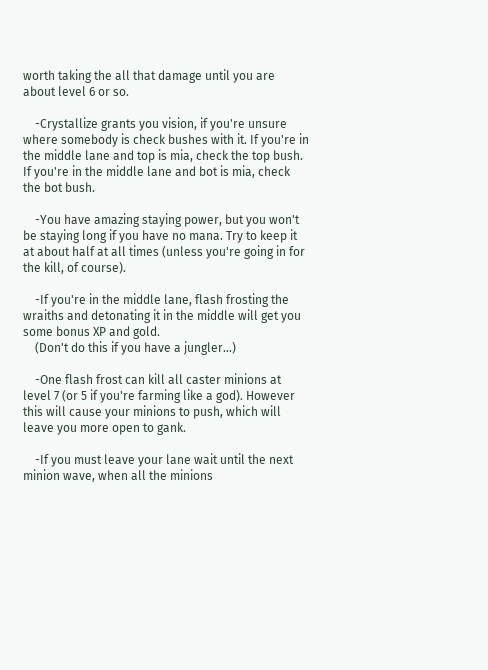worth taking the all that damage until you are about level 6 or so.

    -Crystallize grants you vision, if you're unsure where somebody is check bushes with it. If you're in the middle lane and top is mia, check the top bush. If you're in the middle lane and bot is mia, check the bot bush.

    -You have amazing staying power, but you won't be staying long if you have no mana. Try to keep it at about half at all times (unless you're going in for the kill, of course).

    -If you're in the middle lane, flash frosting the wraiths and detonating it in the middle will get you some bonus XP and gold.
    (Don't do this if you have a jungler...)

    -One flash frost can kill all caster minions at level 7 (or 5 if you're farming like a god). However this will cause your minions to push, which will leave you more open to gank.

    -If you must leave your lane wait until the next minion wave, when all the minions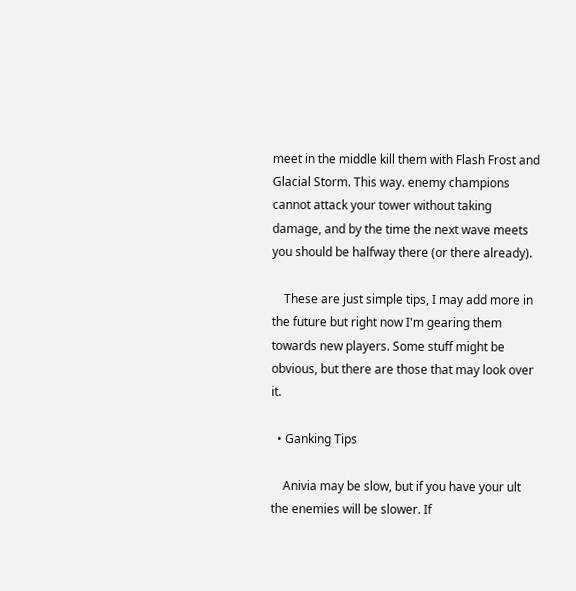meet in the middle kill them with Flash Frost and Glacial Storm. This way. enemy champions cannot attack your tower without taking damage, and by the time the next wave meets you should be halfway there (or there already).

    These are just simple tips, I may add more in the future but right now I'm gearing them towards new players. Some stuff might be obvious, but there are those that may look over it.

  • Ganking Tips

    Anivia may be slow, but if you have your ult the enemies will be slower. If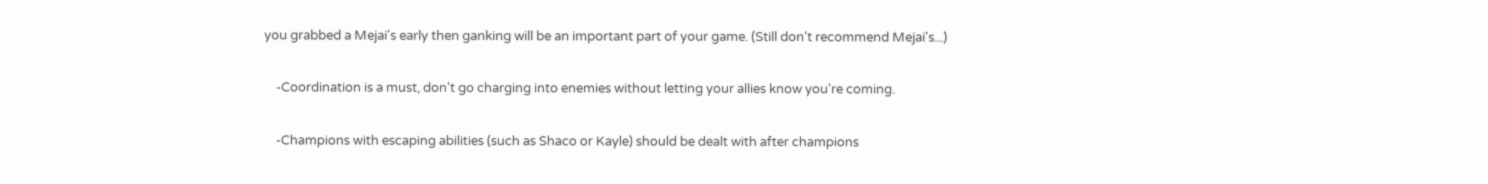you grabbed a Mejai's early then ganking will be an important part of your game. (Still don't recommend Mejai's...)

    -Coordination is a must, don't go charging into enemies without letting your allies know you're coming.

    -Champions with escaping abilities (such as Shaco or Kayle) should be dealt with after champions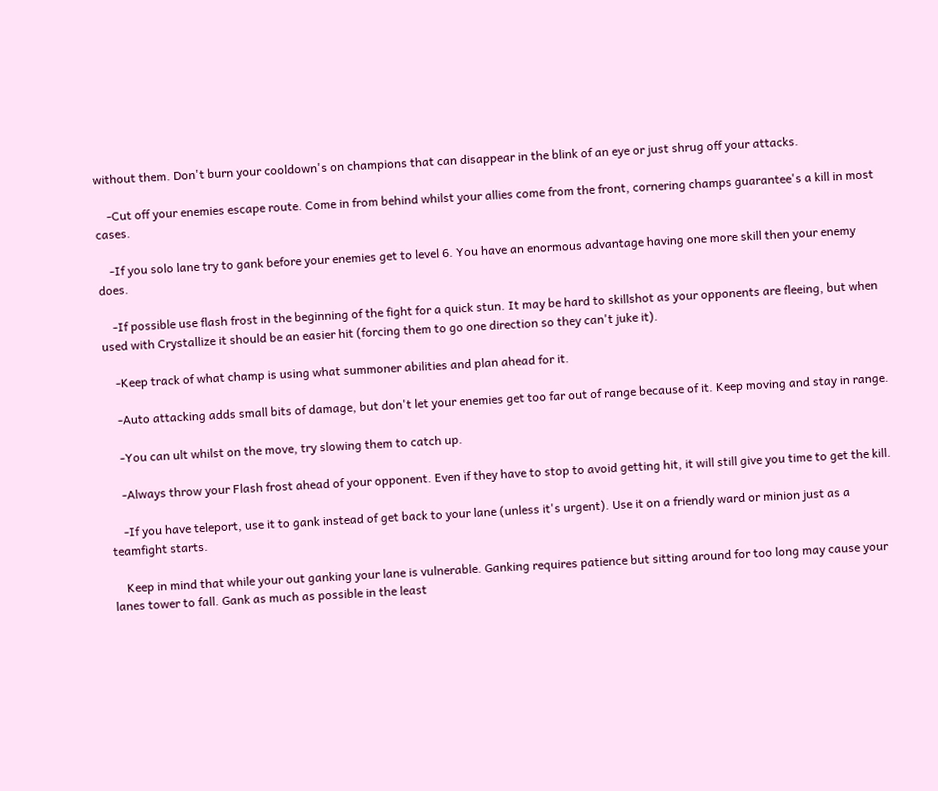without them. Don't burn your cooldown's on champions that can disappear in the blink of an eye or just shrug off your attacks.

    -Cut off your enemies escape route. Come in from behind whilst your allies come from the front, cornering champs guarantee's a kill in most cases.

    -If you solo lane try to gank before your enemies get to level 6. You have an enormous advantage having one more skill then your enemy does.

    -If possible use flash frost in the beginning of the fight for a quick stun. It may be hard to skillshot as your opponents are fleeing, but when used with Crystallize it should be an easier hit (forcing them to go one direction so they can't juke it).

    -Keep track of what champ is using what summoner abilities and plan ahead for it.

    -Auto attacking adds small bits of damage, but don't let your enemies get too far out of range because of it. Keep moving and stay in range.

    -You can ult whilst on the move, try slowing them to catch up.

    -Always throw your Flash frost ahead of your opponent. Even if they have to stop to avoid getting hit, it will still give you time to get the kill.

    -If you have teleport, use it to gank instead of get back to your lane (unless it's urgent). Use it on a friendly ward or minion just as a teamfight starts.

    Keep in mind that while your out ganking your lane is vulnerable. Ganking requires patience but sitting around for too long may cause your lanes tower to fall. Gank as much as possible in the least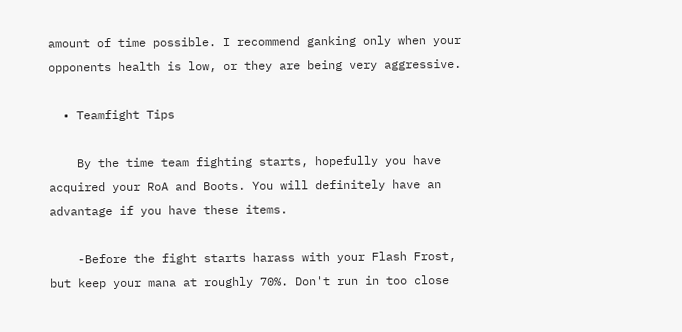amount of time possible. I recommend ganking only when your opponents health is low, or they are being very aggressive.

  • Teamfight Tips

    By the time team fighting starts, hopefully you have acquired your RoA and Boots. You will definitely have an advantage if you have these items.

    -Before the fight starts harass with your Flash Frost, but keep your mana at roughly 70%. Don't run in too close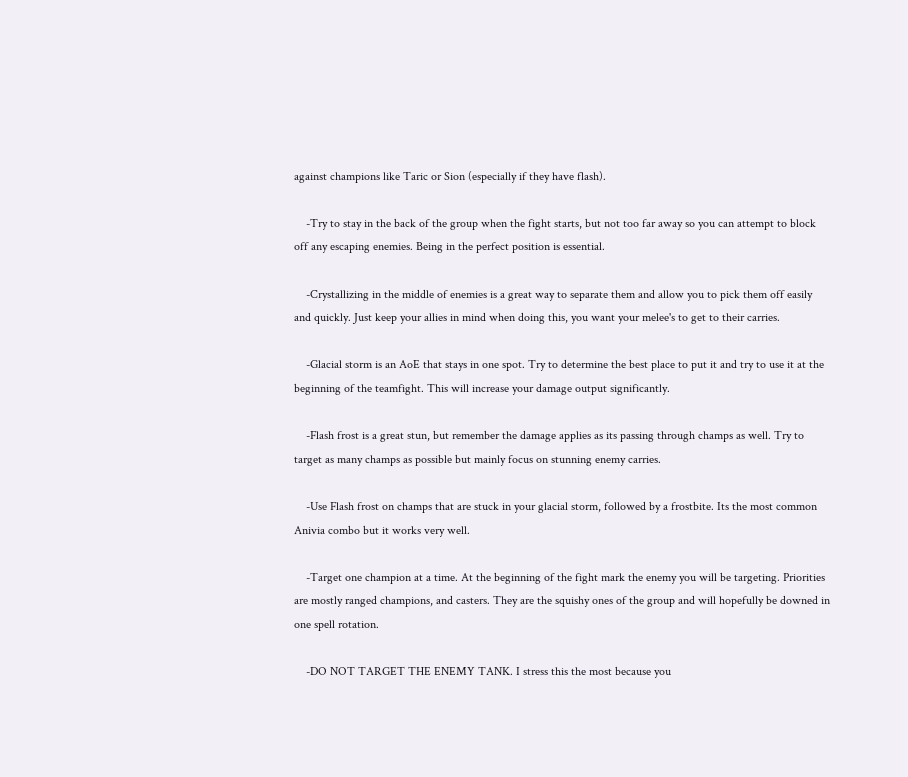against champions like Taric or Sion (especially if they have flash).

    -Try to stay in the back of the group when the fight starts, but not too far away so you can attempt to block off any escaping enemies. Being in the perfect position is essential.

    -Crystallizing in the middle of enemies is a great way to separate them and allow you to pick them off easily and quickly. Just keep your allies in mind when doing this, you want your melee's to get to their carries.

    -Glacial storm is an AoE that stays in one spot. Try to determine the best place to put it and try to use it at the beginning of the teamfight. This will increase your damage output significantly.

    -Flash frost is a great stun, but remember the damage applies as its passing through champs as well. Try to target as many champs as possible but mainly focus on stunning enemy carries.

    -Use Flash frost on champs that are stuck in your glacial storm, followed by a frostbite. Its the most common Anivia combo but it works very well.

    -Target one champion at a time. At the beginning of the fight mark the enemy you will be targeting. Priorities are mostly ranged champions, and casters. They are the squishy ones of the group and will hopefully be downed in one spell rotation.

    -DO NOT TARGET THE ENEMY TANK. I stress this the most because you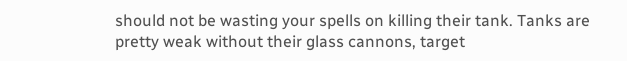should not be wasting your spells on killing their tank. Tanks are pretty weak without their glass cannons, target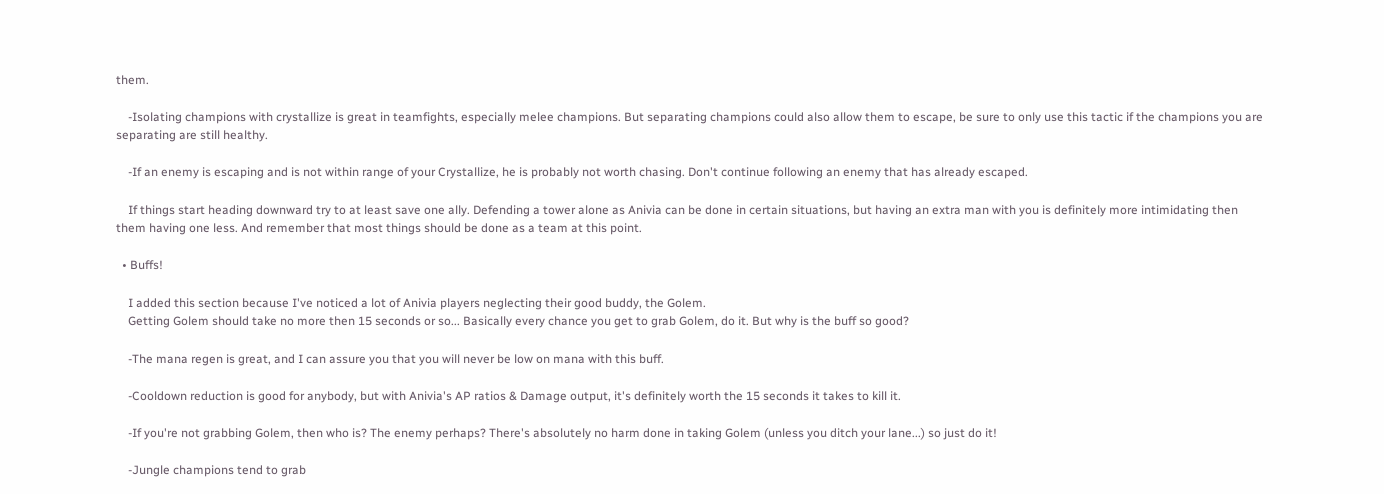them.

    -Isolating champions with crystallize is great in teamfights, especially melee champions. But separating champions could also allow them to escape, be sure to only use this tactic if the champions you are separating are still healthy.

    -If an enemy is escaping and is not within range of your Crystallize, he is probably not worth chasing. Don't continue following an enemy that has already escaped.

    If things start heading downward try to at least save one ally. Defending a tower alone as Anivia can be done in certain situations, but having an extra man with you is definitely more intimidating then them having one less. And remember that most things should be done as a team at this point.

  • Buffs!

    I added this section because I've noticed a lot of Anivia players neglecting their good buddy, the Golem.
    Getting Golem should take no more then 15 seconds or so... Basically every chance you get to grab Golem, do it. But why is the buff so good?

    -The mana regen is great, and I can assure you that you will never be low on mana with this buff.

    -Cooldown reduction is good for anybody, but with Anivia's AP ratios & Damage output, it's definitely worth the 15 seconds it takes to kill it.

    -If you're not grabbing Golem, then who is? The enemy perhaps? There's absolutely no harm done in taking Golem (unless you ditch your lane...) so just do it!

    -Jungle champions tend to grab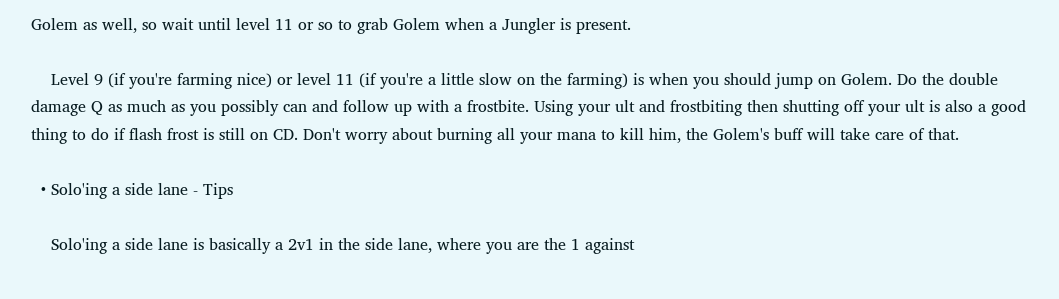Golem as well, so wait until level 11 or so to grab Golem when a Jungler is present.

    Level 9 (if you're farming nice) or level 11 (if you're a little slow on the farming) is when you should jump on Golem. Do the double damage Q as much as you possibly can and follow up with a frostbite. Using your ult and frostbiting then shutting off your ult is also a good thing to do if flash frost is still on CD. Don't worry about burning all your mana to kill him, the Golem's buff will take care of that.

  • Solo'ing a side lane - Tips

    Solo'ing a side lane is basically a 2v1 in the side lane, where you are the 1 against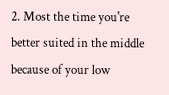2. Most the time you're better suited in the middle because of your low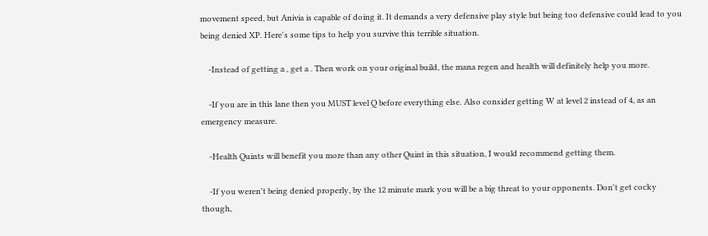movement speed, but Anivia is capable of doing it. It demands a very defensive play style but being too defensive could lead to you being denied XP. Here's some tips to help you survive this terrible situation.

    -Instead of getting a , get a . Then work on your original build, the mana regen and health will definitely help you more.

    -If you are in this lane then you MUST level Q before everything else. Also consider getting W at level 2 instead of 4, as an emergency measure.

    -Health Quints will benefit you more than any other Quint in this situation, I would recommend getting them.

    -If you weren't being denied properly, by the 12 minute mark you will be a big threat to your opponents. Don't get cocky though,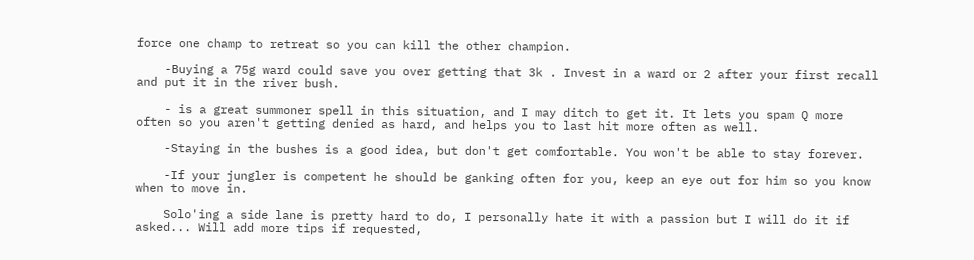force one champ to retreat so you can kill the other champion.

    -Buying a 75g ward could save you over getting that 3k . Invest in a ward or 2 after your first recall and put it in the river bush.

    - is a great summoner spell in this situation, and I may ditch to get it. It lets you spam Q more often so you aren't getting denied as hard, and helps you to last hit more often as well.

    -Staying in the bushes is a good idea, but don't get comfortable. You won't be able to stay forever.

    -If your jungler is competent he should be ganking often for you, keep an eye out for him so you know when to move in.

    Solo'ing a side lane is pretty hard to do, I personally hate it with a passion but I will do it if asked... Will add more tips if requested,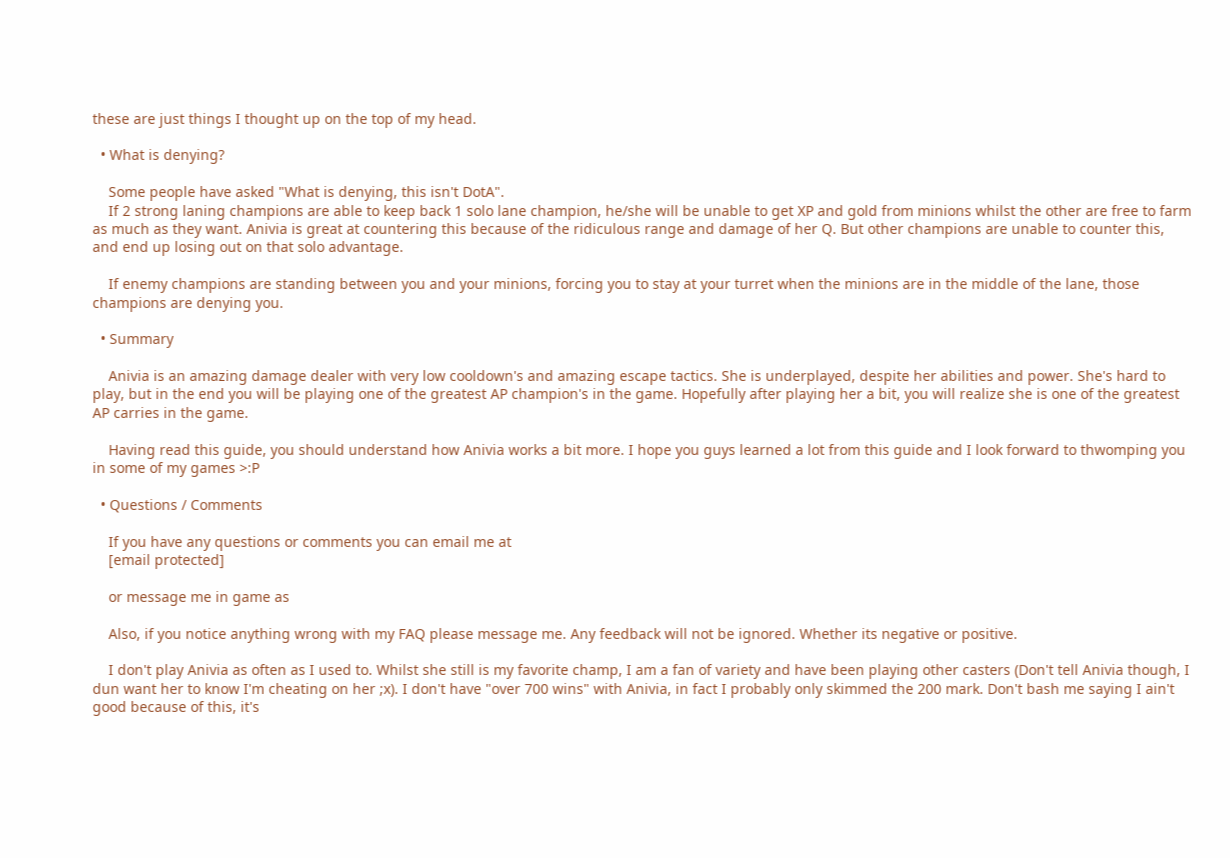these are just things I thought up on the top of my head.

  • What is denying?

    Some people have asked "What is denying, this isn't DotA".
    If 2 strong laning champions are able to keep back 1 solo lane champion, he/she will be unable to get XP and gold from minions whilst the other are free to farm as much as they want. Anivia is great at countering this because of the ridiculous range and damage of her Q. But other champions are unable to counter this, and end up losing out on that solo advantage.

    If enemy champions are standing between you and your minions, forcing you to stay at your turret when the minions are in the middle of the lane, those champions are denying you.

  • Summary

    Anivia is an amazing damage dealer with very low cooldown's and amazing escape tactics. She is underplayed, despite her abilities and power. She's hard to play, but in the end you will be playing one of the greatest AP champion's in the game. Hopefully after playing her a bit, you will realize she is one of the greatest AP carries in the game.

    Having read this guide, you should understand how Anivia works a bit more. I hope you guys learned a lot from this guide and I look forward to thwomping you in some of my games >:P

  • Questions / Comments

    If you have any questions or comments you can email me at
    [email protected]

    or message me in game as

    Also, if you notice anything wrong with my FAQ please message me. Any feedback will not be ignored. Whether its negative or positive.

    I don't play Anivia as often as I used to. Whilst she still is my favorite champ, I am a fan of variety and have been playing other casters (Don't tell Anivia though, I dun want her to know I'm cheating on her ;x). I don't have "over 700 wins" with Anivia, in fact I probably only skimmed the 200 mark. Don't bash me saying I ain't good because of this, it's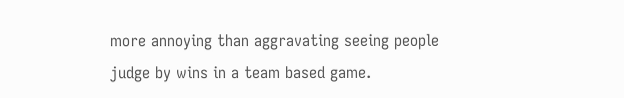more annoying than aggravating seeing people judge by wins in a team based game.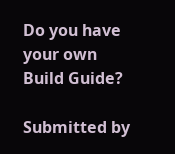Do you have your own
Build Guide?

Submitted by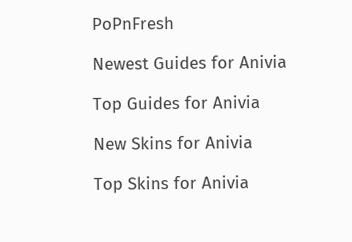PoPnFresh

Newest Guides for Anivia

Top Guides for Anivia

New Skins for Anivia

Top Skins for Anivia